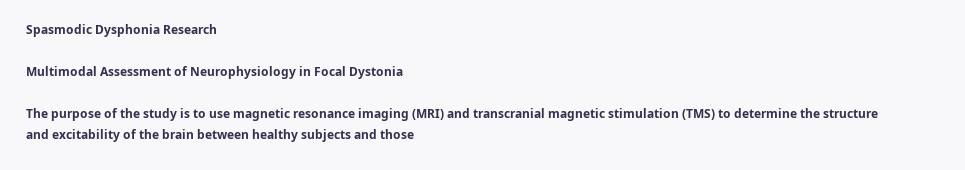Spasmodic Dysphonia Research

Multimodal Assessment of Neurophysiology in Focal Dystonia

The purpose of the study is to use magnetic resonance imaging (MRI) and transcranial magnetic stimulation (TMS) to determine the structure and excitability of the brain between healthy subjects and those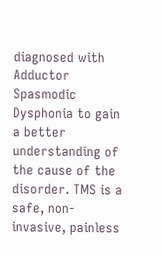diagnosed with Adductor Spasmodic Dysphonia to gain a better understanding of the cause of the disorder. TMS is a safe, non- invasive, painless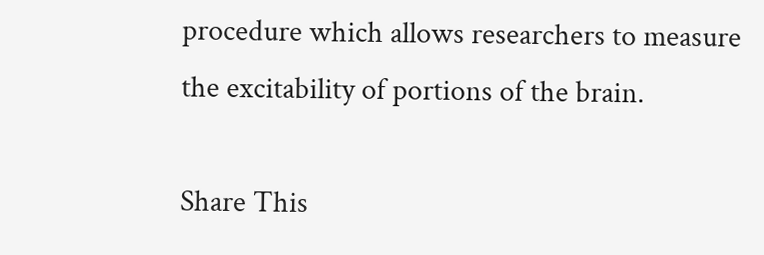procedure which allows researchers to measure the excitability of portions of the brain.

Share This